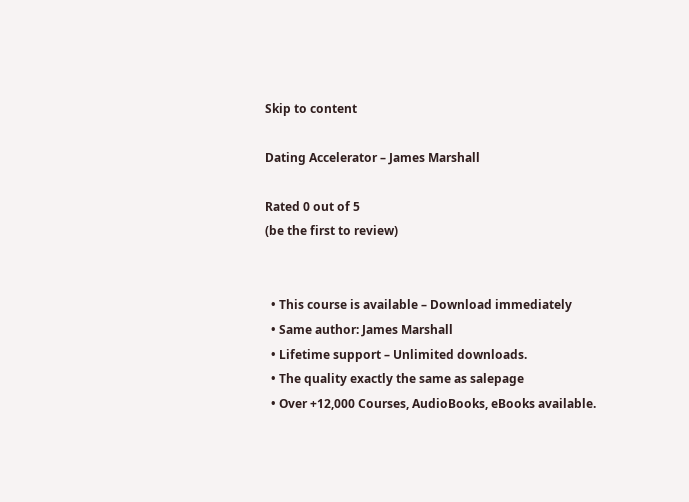Skip to content

Dating Accelerator – James Marshall

Rated 0 out of 5
(be the first to review)


  • This course is available – Download immediately
  • Same author: James Marshall
  • Lifetime support – Unlimited downloads.
  • The quality exactly the same as salepage
  • Over +12,000 Courses, AudioBooks, eBooks available.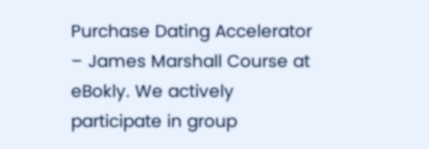Purchase Dating Accelerator – James Marshall Course at eBokly. We actively participate in group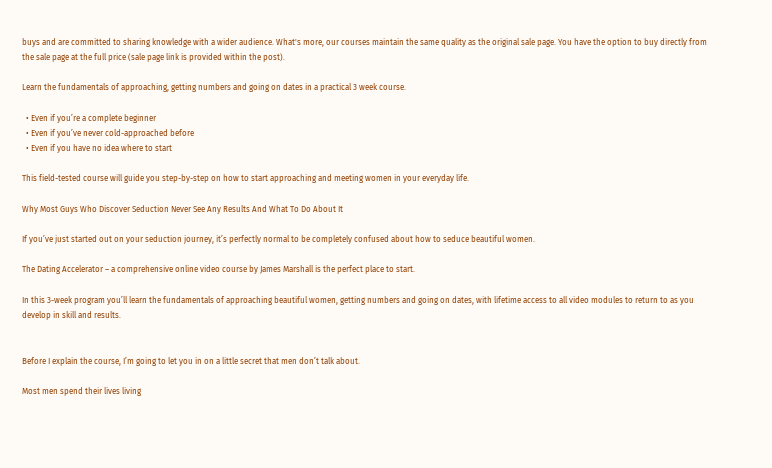buys and are committed to sharing knowledge with a wider audience. What's more, our courses maintain the same quality as the original sale page. You have the option to buy directly from the sale page at the full price (sale page link is provided within the post).

Learn the fundamentals of approaching, getting numbers and going on dates in a practical 3 week course.

  • Even if you’re a complete beginner
  • Even if you’ve never cold-approached before
  • Even if you have no idea where to start

This field-tested course will guide you step-by-step on how to start approaching and meeting women in your everyday life.

Why Most Guys Who Discover Seduction Never See Any Results And What To Do About It

If you’ve just started out on your seduction journey, it’s perfectly normal to be completely confused about how to seduce beautiful women.

The Dating Accelerator – a comprehensive online video course by James Marshall is the perfect place to start.

In this 3-week program you’ll learn the fundamentals of approaching beautiful women, getting numbers and going on dates, with lifetime access to all video modules to return to as you develop in skill and results.


Before I explain the course, I’m going to let you in on a little secret that men don’t talk about.

Most men spend their lives living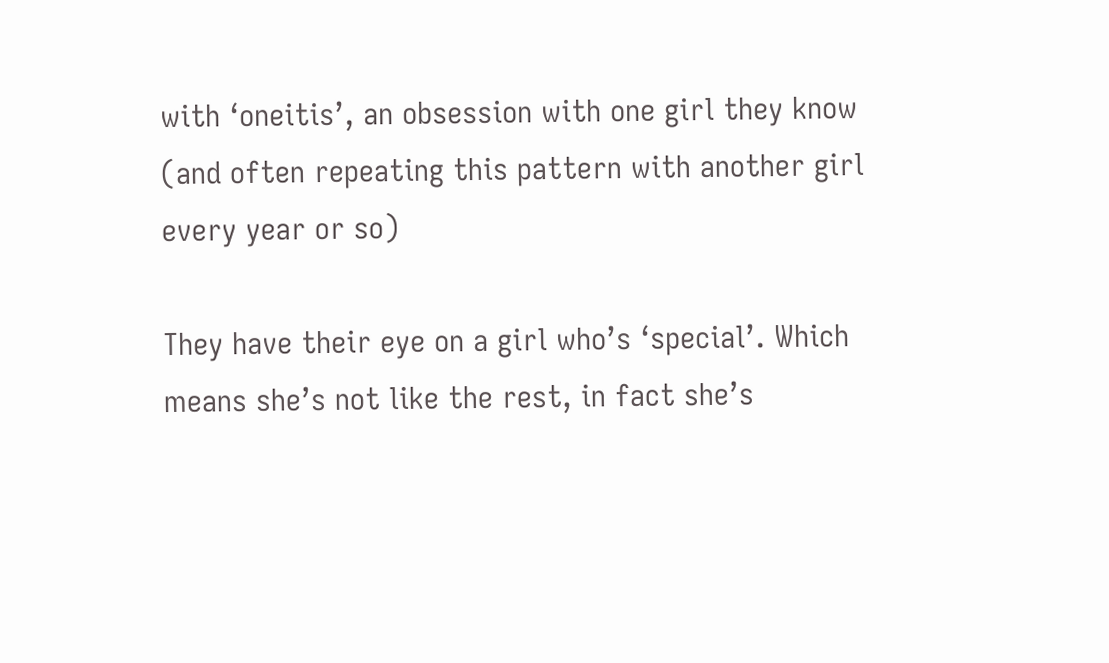with ‘oneitis’, an obsession with one girl they know (and often repeating this pattern with another girl every year or so)

They have their eye on a girl who’s ‘special’. Which means she’s not like the rest, in fact she’s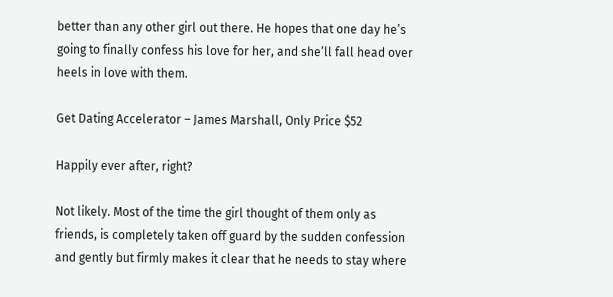better than any other girl out there. He hopes that one day he’s going to finally confess his love for her, and she’ll fall head over heels in love with them.

Get Dating Accelerator – James Marshall, Only Price $52

Happily ever after, right?

Not likely. Most of the time the girl thought of them only as friends, is completely taken off guard by the sudden confession and gently but firmly makes it clear that he needs to stay where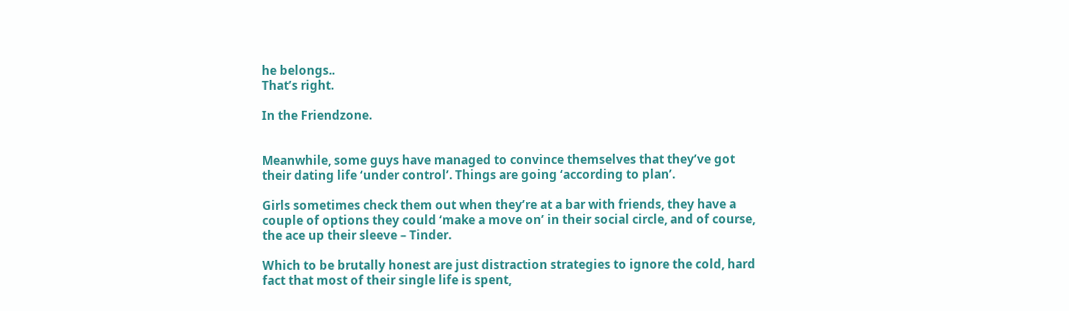he belongs..
That’s right.

In the Friendzone.


Meanwhile, some guys have managed to convince themselves that they’ve got their dating life ‘under control’. Things are going ‘according to plan’.

Girls sometimes check them out when they’re at a bar with friends, they have a couple of options they could ‘make a move on’ in their social circle, and of course, the ace up their sleeve – Tinder.

Which to be brutally honest are just distraction strategies to ignore the cold, hard fact that most of their single life is spent,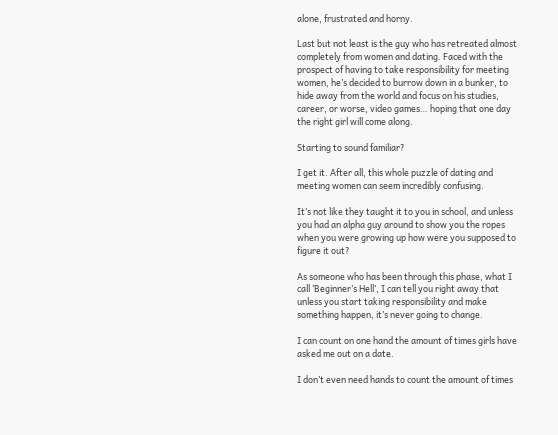alone, frustrated and horny.

Last but not least is the guy who has retreated almost completely from women and dating. Faced with the prospect of having to take responsibility for meeting women, he’s decided to burrow down in a bunker, to hide away from the world and focus on his studies, career, or worse, video games… hoping that one day the right girl will come along.

Starting to sound familiar?

I get it. After all, this whole puzzle of dating and meeting women can seem incredibly confusing.

It’s not like they taught it to you in school, and unless you had an alpha guy around to show you the ropes when you were growing up how were you supposed to figure it out?

As someone who has been through this phase, what I call ‘Beginner’s Hell’, I can tell you right away that unless you start taking responsibility and make something happen, it’s never going to change.

I can count on one hand the amount of times girls have asked me out on a date.

I don’t even need hands to count the amount of times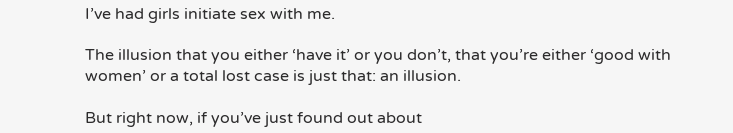I’ve had girls initiate sex with me.

The illusion that you either ‘have it’ or you don’t, that you’re either ‘good with women’ or a total lost case is just that: an illusion.

But right now, if you’ve just found out about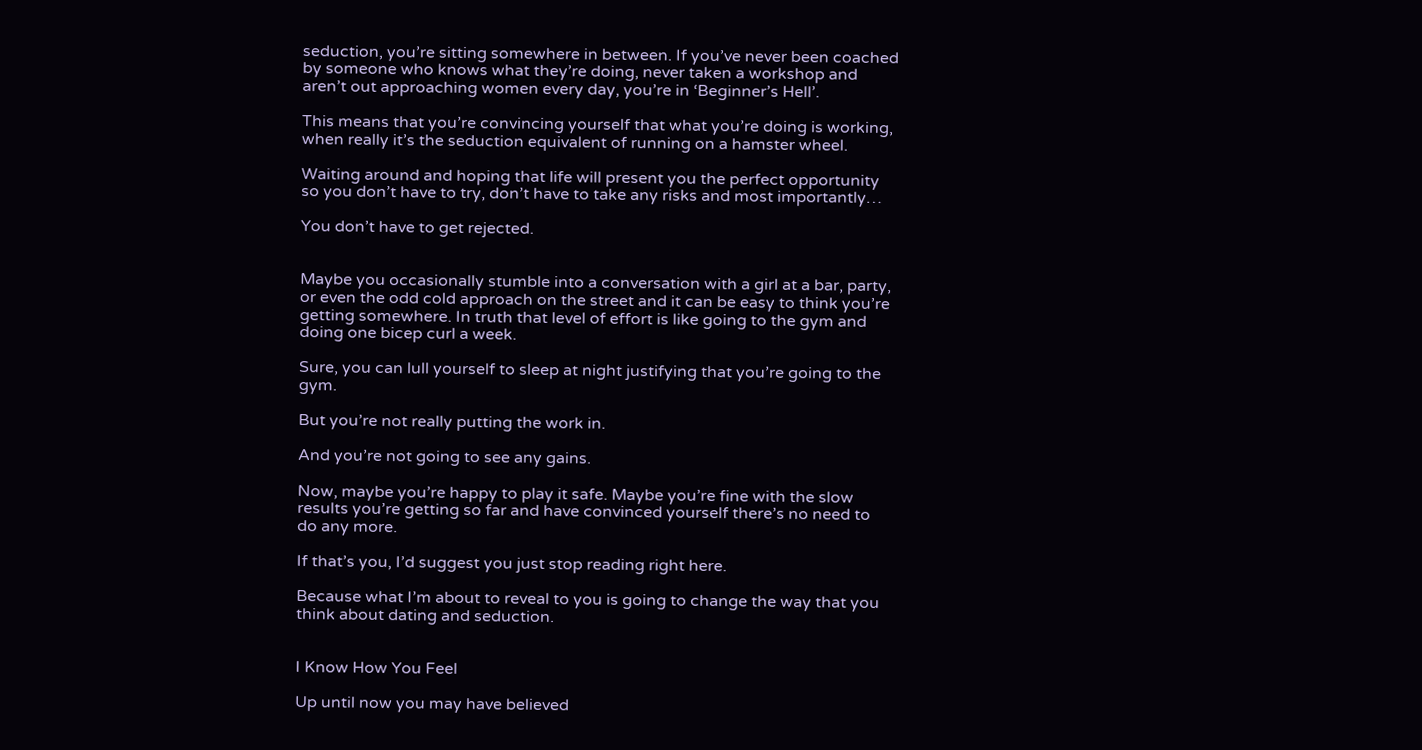seduction, you’re sitting somewhere in between. If you’ve never been coached by someone who knows what they’re doing, never taken a workshop and aren’t out approaching women every day, you’re in ‘Beginner’s Hell’.

This means that you’re convincing yourself that what you’re doing is working, when really it’s the seduction equivalent of running on a hamster wheel.

Waiting around and hoping that life will present you the perfect opportunity so you don’t have to try, don’t have to take any risks and most importantly…

You don’t have to get rejected.


Maybe you occasionally stumble into a conversation with a girl at a bar, party, or even the odd cold approach on the street and it can be easy to think you’re getting somewhere. In truth that level of effort is like going to the gym and doing one bicep curl a week.

Sure, you can lull yourself to sleep at night justifying that you’re going to the gym.

But you’re not really putting the work in.

And you’re not going to see any gains.

Now, maybe you’re happy to play it safe. Maybe you’re fine with the slow results you’re getting so far and have convinced yourself there’s no need to do any more.

If that’s you, I’d suggest you just stop reading right here.

Because what I’m about to reveal to you is going to change the way that you think about dating and seduction.


I Know How You Feel

Up until now you may have believed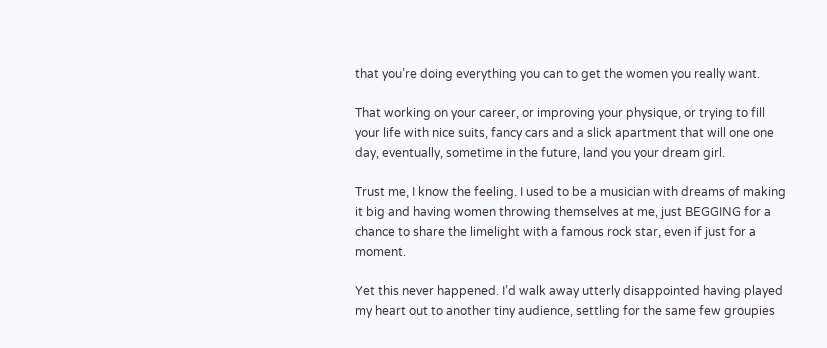that you’re doing everything you can to get the women you really want.

That working on your career, or improving your physique, or trying to fill your life with nice suits, fancy cars and a slick apartment that will one one day, eventually, sometime in the future, land you your dream girl.

Trust me, I know the feeling. I used to be a musician with dreams of making it big and having women throwing themselves at me, just BEGGING for a chance to share the limelight with a famous rock star, even if just for a moment.

Yet this never happened. I’d walk away utterly disappointed having played my heart out to another tiny audience, settling for the same few groupies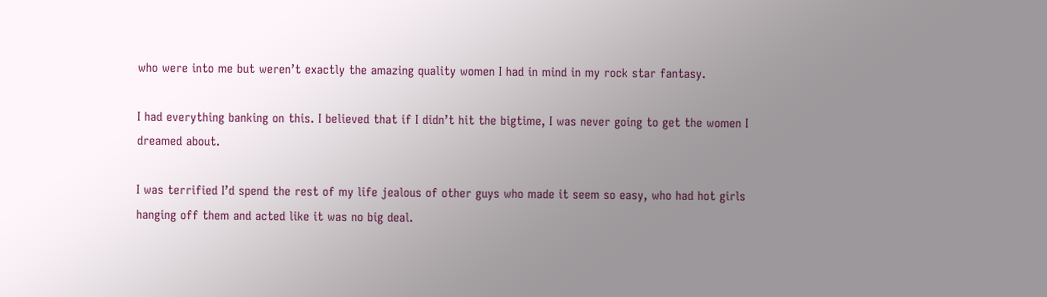who were into me but weren’t exactly the amazing quality women I had in mind in my rock star fantasy.

I had everything banking on this. I believed that if I didn’t hit the bigtime, I was never going to get the women I dreamed about.

I was terrified I’d spend the rest of my life jealous of other guys who made it seem so easy, who had hot girls hanging off them and acted like it was no big deal.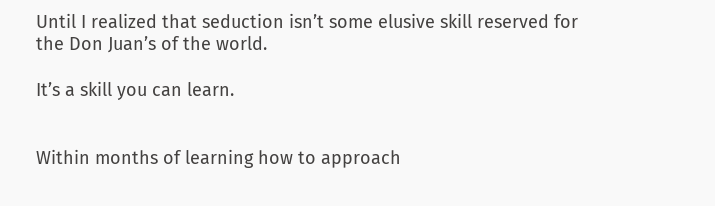Until I realized that seduction isn’t some elusive skill reserved for the Don Juan’s of the world.

It’s a skill you can learn.


Within months of learning how to approach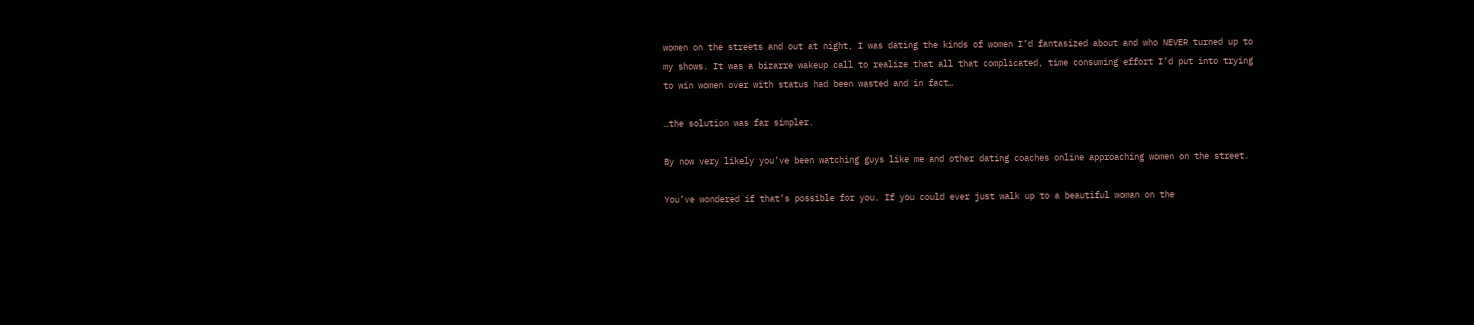women on the streets and out at night, I was dating the kinds of women I’d fantasized about and who NEVER turned up to my shows. It was a bizarre wakeup call to realize that all that complicated, time consuming effort I’d put into trying to win women over with status had been wasted and in fact…

…the solution was far simpler.

By now very likely you’ve been watching guys like me and other dating coaches online approaching women on the street.

You’ve wondered if that’s possible for you. If you could ever just walk up to a beautiful woman on the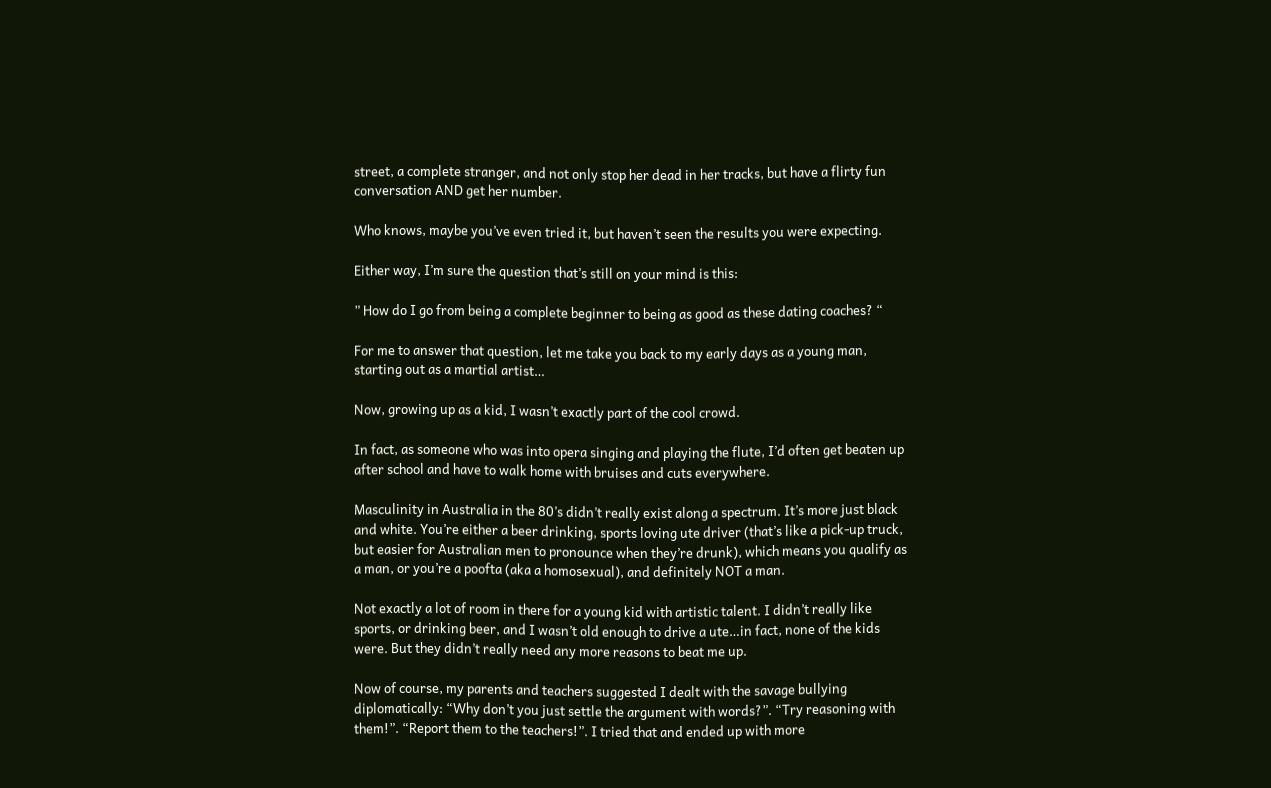street, a complete stranger, and not only stop her dead in her tracks, but have a flirty fun conversation AND get her number.

Who knows, maybe you’ve even tried it, but haven’t seen the results you were expecting.

Either way, I’m sure the question that’s still on your mind is this:

” How do I go from being a complete beginner to being as good as these dating coaches? “

For me to answer that question, let me take you back to my early days as a young man, starting out as a martial artist…

Now, growing up as a kid, I wasn’t exactly part of the cool crowd.

In fact, as someone who was into opera singing and playing the flute, I’d often get beaten up after school and have to walk home with bruises and cuts everywhere.

Masculinity in Australia in the 80’s didn’t really exist along a spectrum. It’s more just black and white. You’re either a beer drinking, sports loving ute driver (that’s like a pick-up truck, but easier for Australian men to pronounce when they’re drunk), which means you qualify as a man, or you’re a poofta (aka a homosexual), and definitely NOT a man.

Not exactly a lot of room in there for a young kid with artistic talent. I didn’t really like sports, or drinking beer, and I wasn’t old enough to drive a ute…in fact, none of the kids were. But they didn’t really need any more reasons to beat me up.

Now of course, my parents and teachers suggested I dealt with the savage bullying diplomatically: “Why don’t you just settle the argument with words?”. “Try reasoning with them!”. “Report them to the teachers!”. I tried that and ended up with more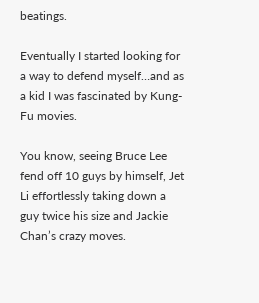beatings.

Eventually I started looking for a way to defend myself…and as a kid I was fascinated by Kung-Fu movies.

You know, seeing Bruce Lee fend off 10 guys by himself, Jet Li effortlessly taking down a guy twice his size and Jackie Chan’s crazy moves.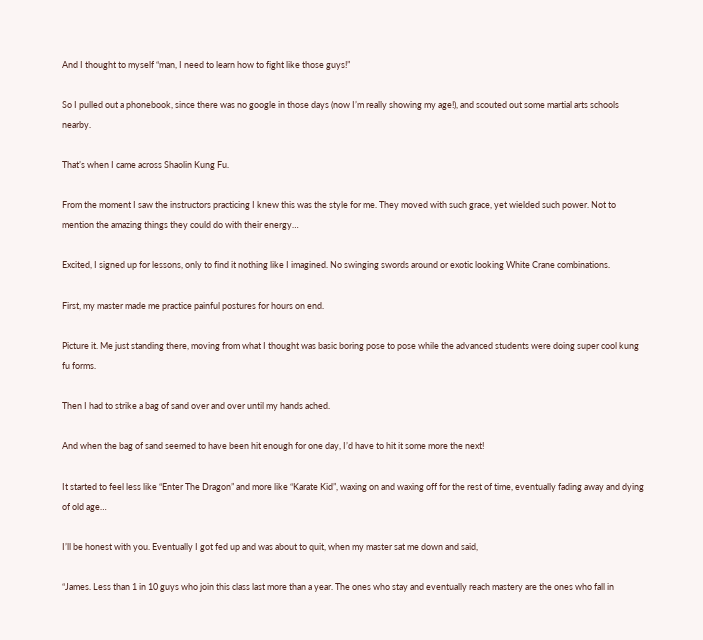And I thought to myself “man, I need to learn how to fight like those guys!”

So I pulled out a phonebook, since there was no google in those days (now I’m really showing my age!), and scouted out some martial arts schools nearby.

That’s when I came across Shaolin Kung Fu.

From the moment I saw the instructors practicing I knew this was the style for me. They moved with such grace, yet wielded such power. Not to mention the amazing things they could do with their energy…

Excited, I signed up for lessons, only to find it nothing like I imagined. No swinging swords around or exotic looking White Crane combinations.

First, my master made me practice painful postures for hours on end.

Picture it. Me just standing there, moving from what I thought was basic boring pose to pose while the advanced students were doing super cool kung fu forms.

Then I had to strike a bag of sand over and over until my hands ached.

And when the bag of sand seemed to have been hit enough for one day, I’d have to hit it some more the next!

It started to feel less like “Enter The Dragon” and more like “Karate Kid”, waxing on and waxing off for the rest of time, eventually fading away and dying of old age…

I’ll be honest with you. Eventually I got fed up and was about to quit, when my master sat me down and said,

“James. Less than 1 in 10 guys who join this class last more than a year. The ones who stay and eventually reach mastery are the ones who fall in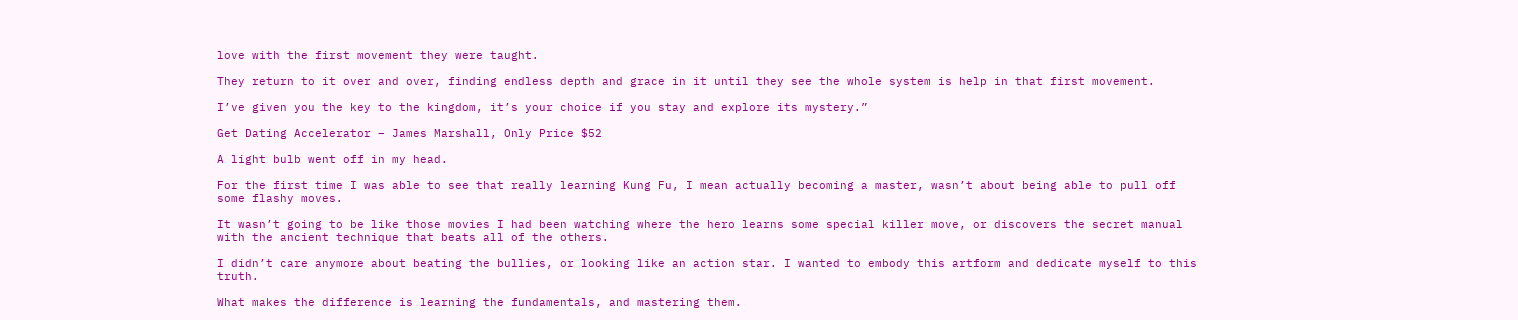love with the first movement they were taught.

They return to it over and over, finding endless depth and grace in it until they see the whole system is help in that first movement.

I’ve given you the key to the kingdom, it’s your choice if you stay and explore its mystery.”

Get Dating Accelerator – James Marshall, Only Price $52

A light bulb went off in my head.

For the first time I was able to see that really learning Kung Fu, I mean actually becoming a master, wasn’t about being able to pull off some flashy moves.

It wasn’t going to be like those movies I had been watching where the hero learns some special killer move, or discovers the secret manual with the ancient technique that beats all of the others.

I didn’t care anymore about beating the bullies, or looking like an action star. I wanted to embody this artform and dedicate myself to this truth.

What makes the difference is learning the fundamentals, and mastering them.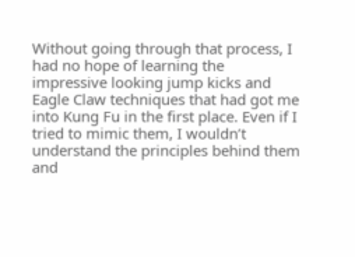Without going through that process, I had no hope of learning the impressive looking jump kicks and Eagle Claw techniques that had got me into Kung Fu in the first place. Even if I tried to mimic them, I wouldn’t understand the principles behind them and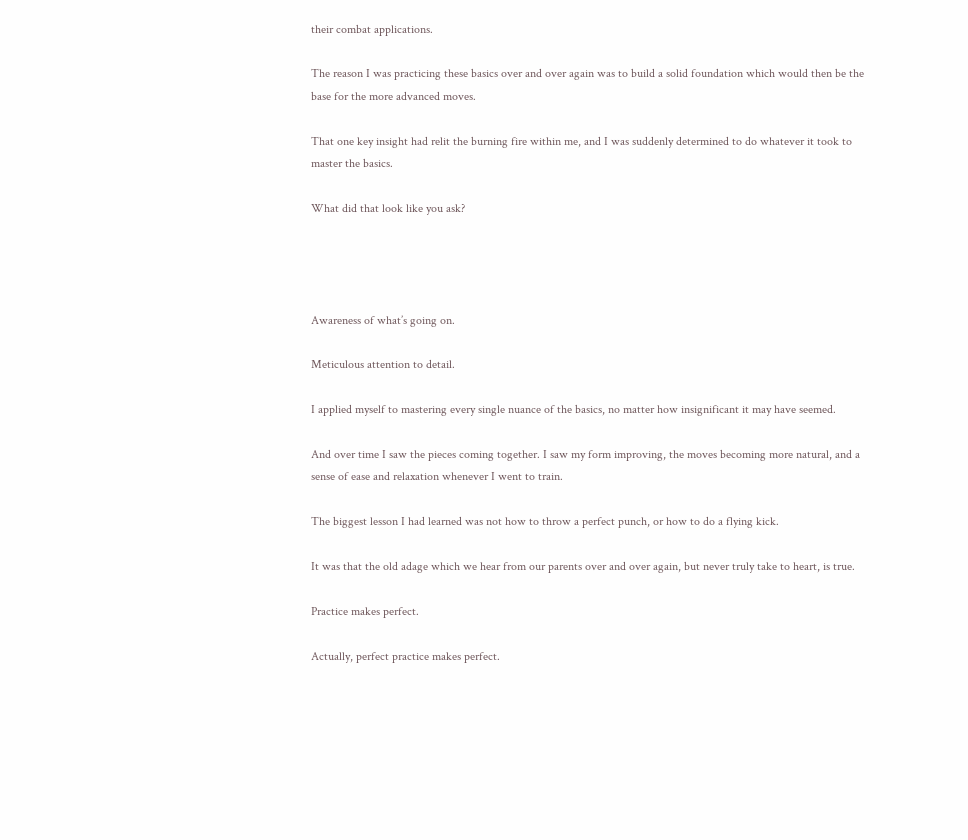their combat applications.

The reason I was practicing these basics over and over again was to build a solid foundation which would then be the base for the more advanced moves.

That one key insight had relit the burning fire within me, and I was suddenly determined to do whatever it took to master the basics.

What did that look like you ask?




Awareness of what’s going on.

Meticulous attention to detail.

I applied myself to mastering every single nuance of the basics, no matter how insignificant it may have seemed.

And over time I saw the pieces coming together. I saw my form improving, the moves becoming more natural, and a sense of ease and relaxation whenever I went to train.

The biggest lesson I had learned was not how to throw a perfect punch, or how to do a flying kick.

It was that the old adage which we hear from our parents over and over again, but never truly take to heart, is true.

Practice makes perfect.

Actually, perfect practice makes perfect.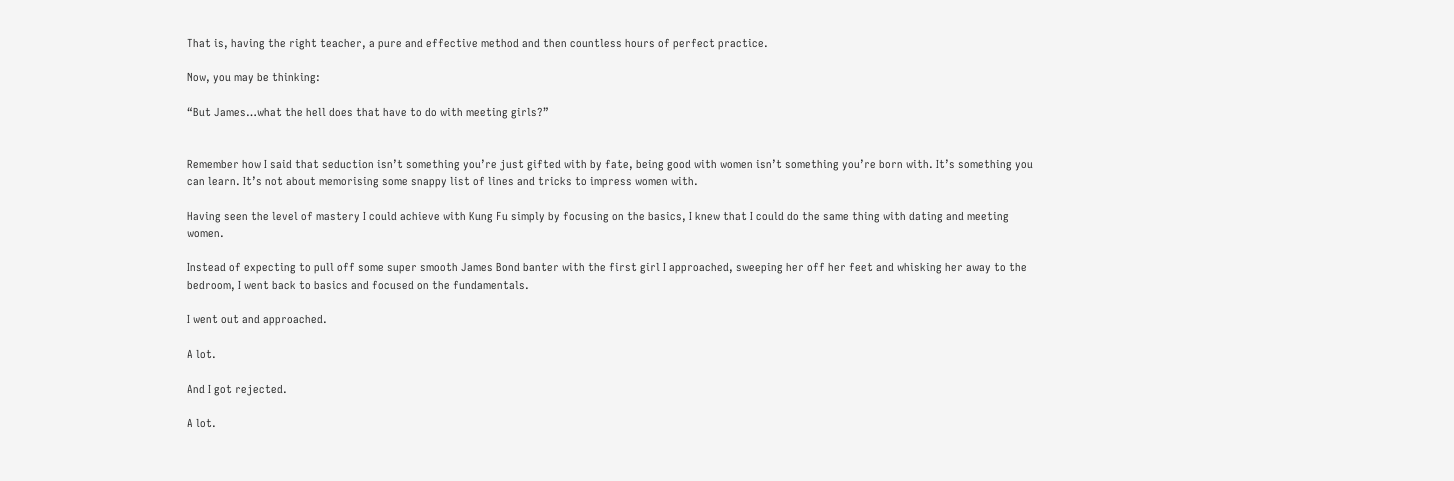That is, having the right teacher, a pure and effective method and then countless hours of perfect practice.

Now, you may be thinking:

“But James…what the hell does that have to do with meeting girls?”


Remember how I said that seduction isn’t something you’re just gifted with by fate, being good with women isn’t something you’re born with. It’s something you can learn. It’s not about memorising some snappy list of lines and tricks to impress women with.

Having seen the level of mastery I could achieve with Kung Fu simply by focusing on the basics, I knew that I could do the same thing with dating and meeting women.

Instead of expecting to pull off some super smooth James Bond banter with the first girl I approached, sweeping her off her feet and whisking her away to the bedroom, I went back to basics and focused on the fundamentals.

I went out and approached.

A lot.

And I got rejected.

A lot.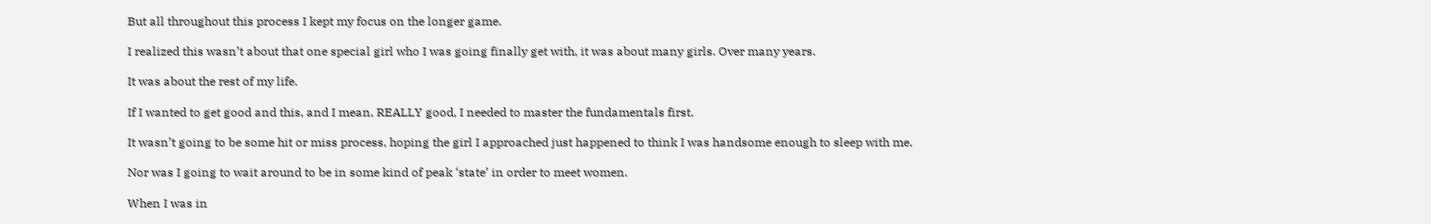But all throughout this process I kept my focus on the longer game.

I realized this wasn’t about that one special girl who I was going finally get with, it was about many girls. Over many years.

It was about the rest of my life.

If I wanted to get good and this, and I mean, REALLY good, I needed to master the fundamentals first.

It wasn’t going to be some hit or miss process, hoping the girl I approached just happened to think I was handsome enough to sleep with me.

Nor was I going to wait around to be in some kind of peak ‘state’ in order to meet women.

When I was in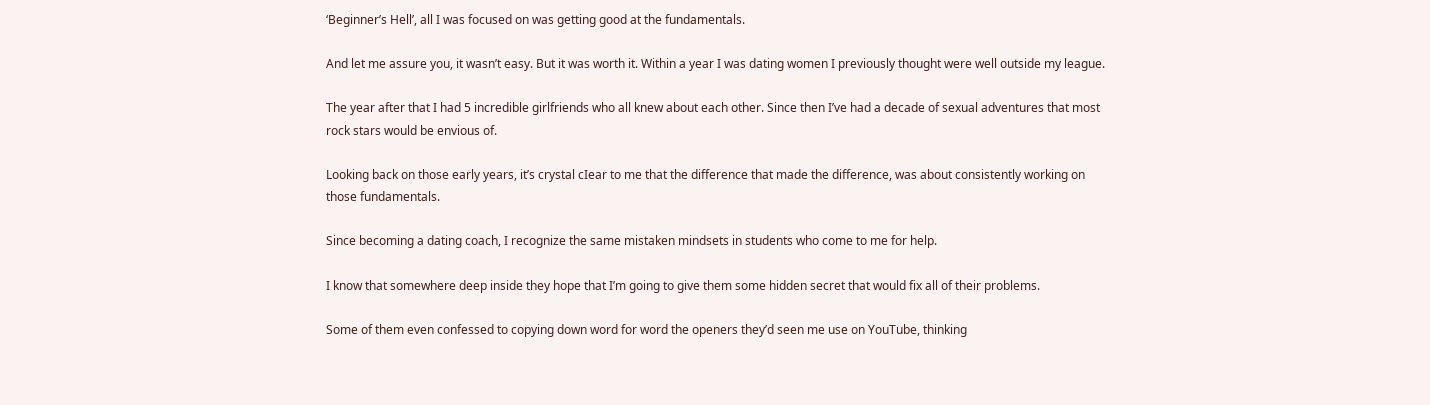‘Beginner’s Hell’, all I was focused on was getting good at the fundamentals.

And let me assure you, it wasn’t easy. But it was worth it. Within a year I was dating women I previously thought were well outside my league.

The year after that I had 5 incredible girlfriends who all knew about each other. Since then I’ve had a decade of sexual adventures that most rock stars would be envious of.

Looking back on those early years, it’s crystal cIear to me that the difference that made the difference, was about consistently working on those fundamentals.

Since becoming a dating coach, I recognize the same mistaken mindsets in students who come to me for help.

I know that somewhere deep inside they hope that I’m going to give them some hidden secret that would fix all of their problems.

Some of them even confessed to copying down word for word the openers they’d seen me use on YouTube, thinking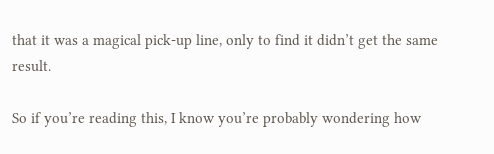that it was a magical pick-up line, only to find it didn’t get the same result.

So if you’re reading this, I know you’re probably wondering how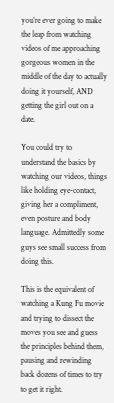you’re ever going to make the leap from watching videos of me approaching gorgeous women in the middle of the day to actually doing it yourself, AND getting the girl out on a date.

You could try to understand the basics by watching our videos, things like holding eye-contact, giving her a compliment, even posture and body language. Admittedly some guys see small success from doing this.

This is the equivalent of watching a Kung Fu movie and trying to dissect the moves you see and guess the principles behind them, pausing and rewinding back dozens of times to try to get it right.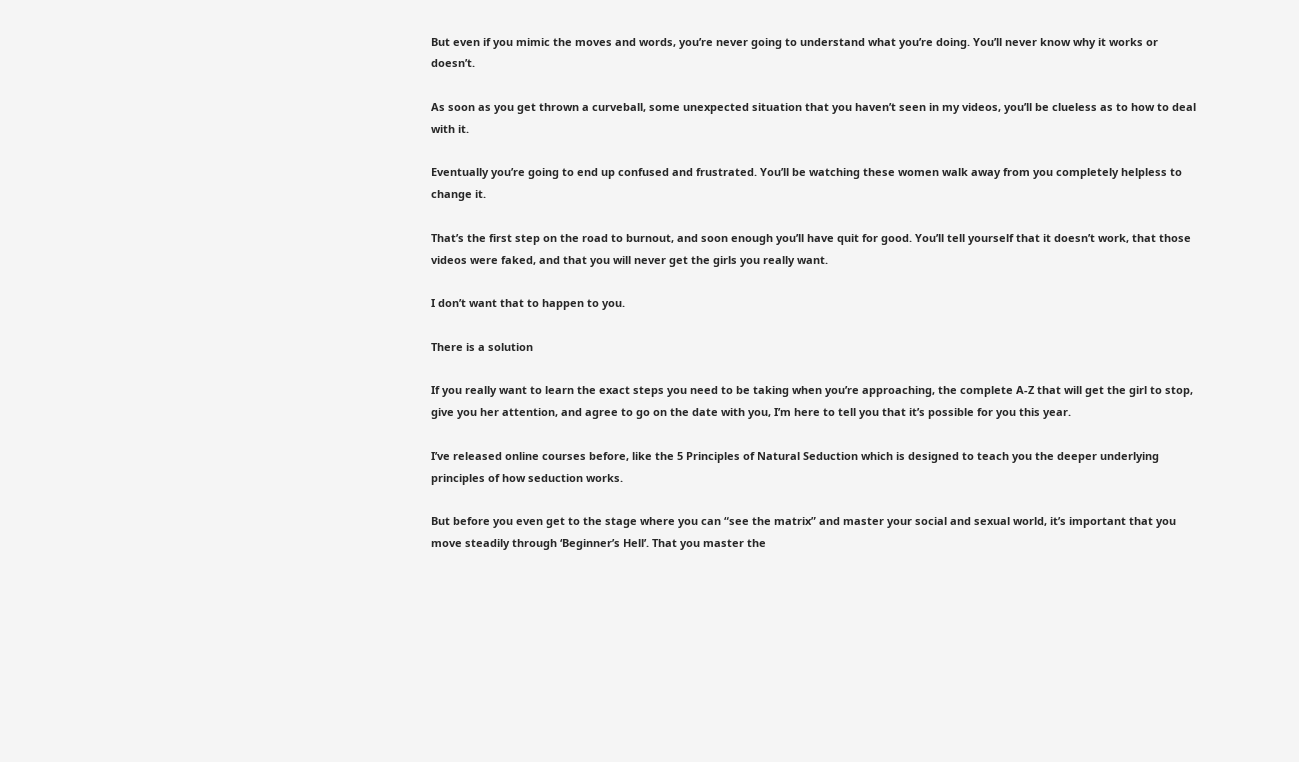But even if you mimic the moves and words, you’re never going to understand what you’re doing. You’ll never know why it works or doesn’t.

As soon as you get thrown a curveball, some unexpected situation that you haven’t seen in my videos, you’ll be clueless as to how to deal with it.

Eventually you’re going to end up confused and frustrated. You’ll be watching these women walk away from you completely helpless to change it.

That’s the first step on the road to burnout, and soon enough you’ll have quit for good. You’ll tell yourself that it doesn’t work, that those videos were faked, and that you will never get the girls you really want.

I don’t want that to happen to you.

There is a solution

If you really want to learn the exact steps you need to be taking when you’re approaching, the complete A-Z that will get the girl to stop, give you her attention, and agree to go on the date with you, I’m here to tell you that it’s possible for you this year.

I’ve released online courses before, like the 5 Principles of Natural Seduction which is designed to teach you the deeper underlying principles of how seduction works.

But before you even get to the stage where you can “see the matrix” and master your social and sexual world, it’s important that you move steadily through ‘Beginner’s Hell’. That you master the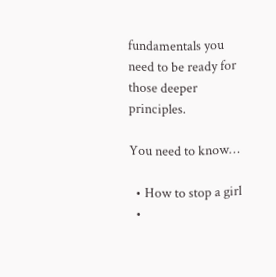fundamentals you need to be ready for those deeper principles.

You need to know…

  • How to stop a girl
  •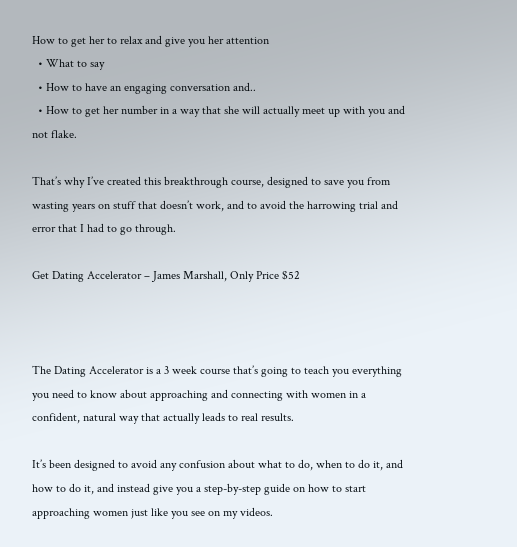How to get her to relax and give you her attention
  • What to say
  • How to have an engaging conversation and..
  • How to get her number in a way that she will actually meet up with you and not flake.

That’s why I’ve created this breakthrough course, designed to save you from wasting years on stuff that doesn’t work, and to avoid the harrowing trial and error that I had to go through.

Get Dating Accelerator – James Marshall, Only Price $52



The Dating Accelerator is a 3 week course that’s going to teach you everything you need to know about approaching and connecting with women in a confident, natural way that actually leads to real results.

It’s been designed to avoid any confusion about what to do, when to do it, and how to do it, and instead give you a step-by-step guide on how to start approaching women just like you see on my videos.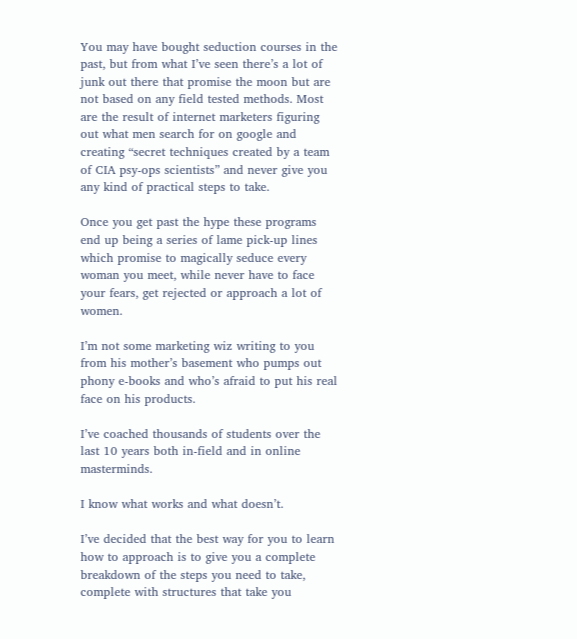You may have bought seduction courses in the past, but from what I’ve seen there’s a lot of junk out there that promise the moon but are not based on any field tested methods. Most are the result of internet marketers figuring out what men search for on google and creating “secret techniques created by a team of CIA psy-ops scientists” and never give you any kind of practical steps to take.

Once you get past the hype these programs end up being a series of lame pick-up lines which promise to magically seduce every woman you meet, while never have to face your fears, get rejected or approach a lot of women.

I’m not some marketing wiz writing to you from his mother’s basement who pumps out phony e-books and who’s afraid to put his real face on his products.

I’ve coached thousands of students over the last 10 years both in-field and in online masterminds.

I know what works and what doesn’t.

I’ve decided that the best way for you to learn how to approach is to give you a complete breakdown of the steps you need to take, complete with structures that take you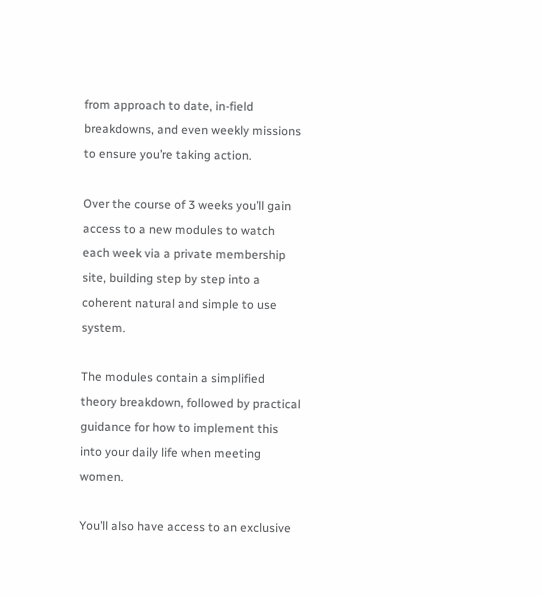from approach to date, in-field breakdowns, and even weekly missions to ensure you’re taking action.

Over the course of 3 weeks you’ll gain access to a new modules to watch each week via a private membership site, building step by step into a coherent natural and simple to use system.

The modules contain a simplified theory breakdown, followed by practical guidance for how to implement this into your daily life when meeting women.

You’ll also have access to an exclusive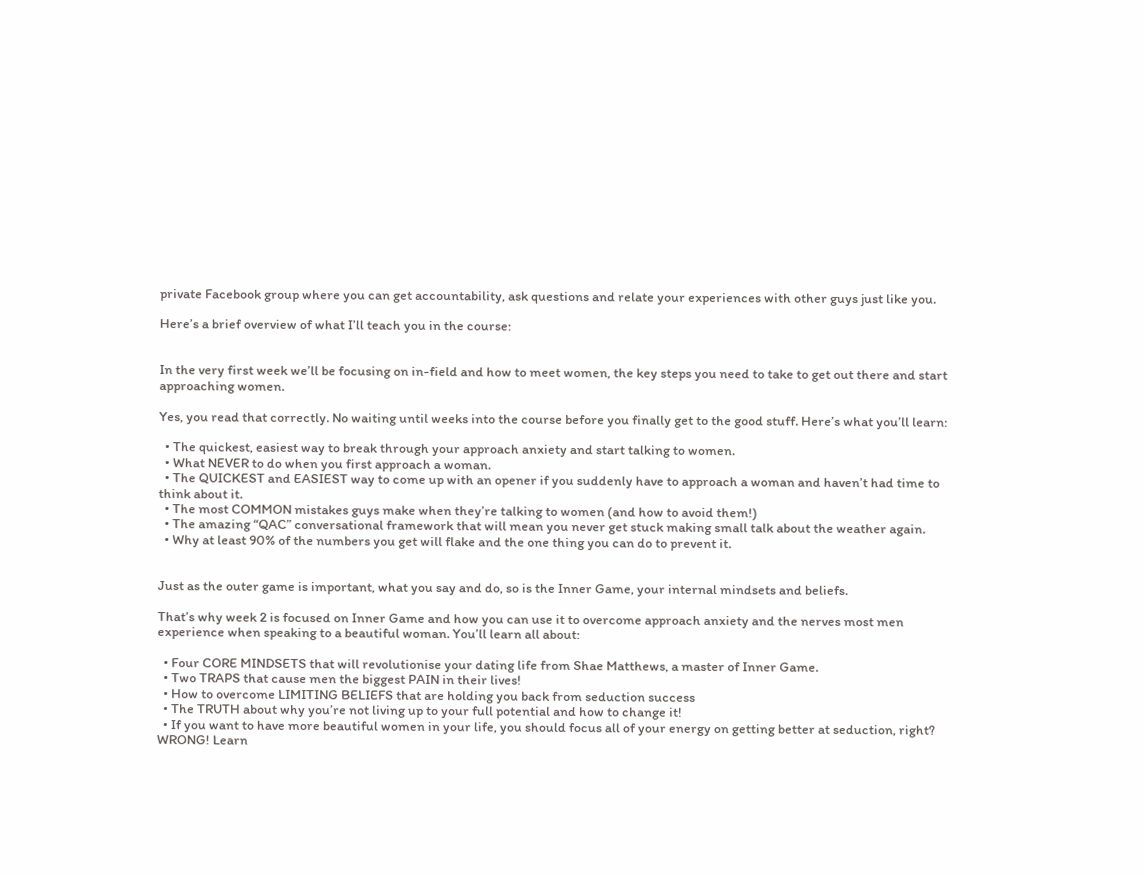private Facebook group where you can get accountability, ask questions and relate your experiences with other guys just like you.

Here’s a brief overview of what I’ll teach you in the course:


In the very first week we’ll be focusing on in-field and how to meet women, the key steps you need to take to get out there and start approaching women.

Yes, you read that correctly. No waiting until weeks into the course before you finally get to the good stuff. Here’s what you’ll learn:

  • The quickest, easiest way to break through your approach anxiety and start talking to women.
  • What NEVER to do when you first approach a woman.
  • The QUICKEST and EASIEST way to come up with an opener if you suddenly have to approach a woman and haven’t had time to think about it.
  • The most COMMON mistakes guys make when they’re talking to women (and how to avoid them!)
  • The amazing “QAC” conversational framework that will mean you never get stuck making small talk about the weather again.
  • Why at least 90% of the numbers you get will flake and the one thing you can do to prevent it.


Just as the outer game is important, what you say and do, so is the Inner Game, your internal mindsets and beliefs.

That’s why week 2 is focused on Inner Game and how you can use it to overcome approach anxiety and the nerves most men experience when speaking to a beautiful woman. You’ll learn all about:

  • Four CORE MINDSETS that will revolutionise your dating life from Shae Matthews, a master of Inner Game.
  • Two TRAPS that cause men the biggest PAIN in their lives!
  • How to overcome LIMITING BELIEFS that are holding you back from seduction success
  • The TRUTH about why you’re not living up to your full potential and how to change it!
  • If you want to have more beautiful women in your life, you should focus all of your energy on getting better at seduction, right? WRONG! Learn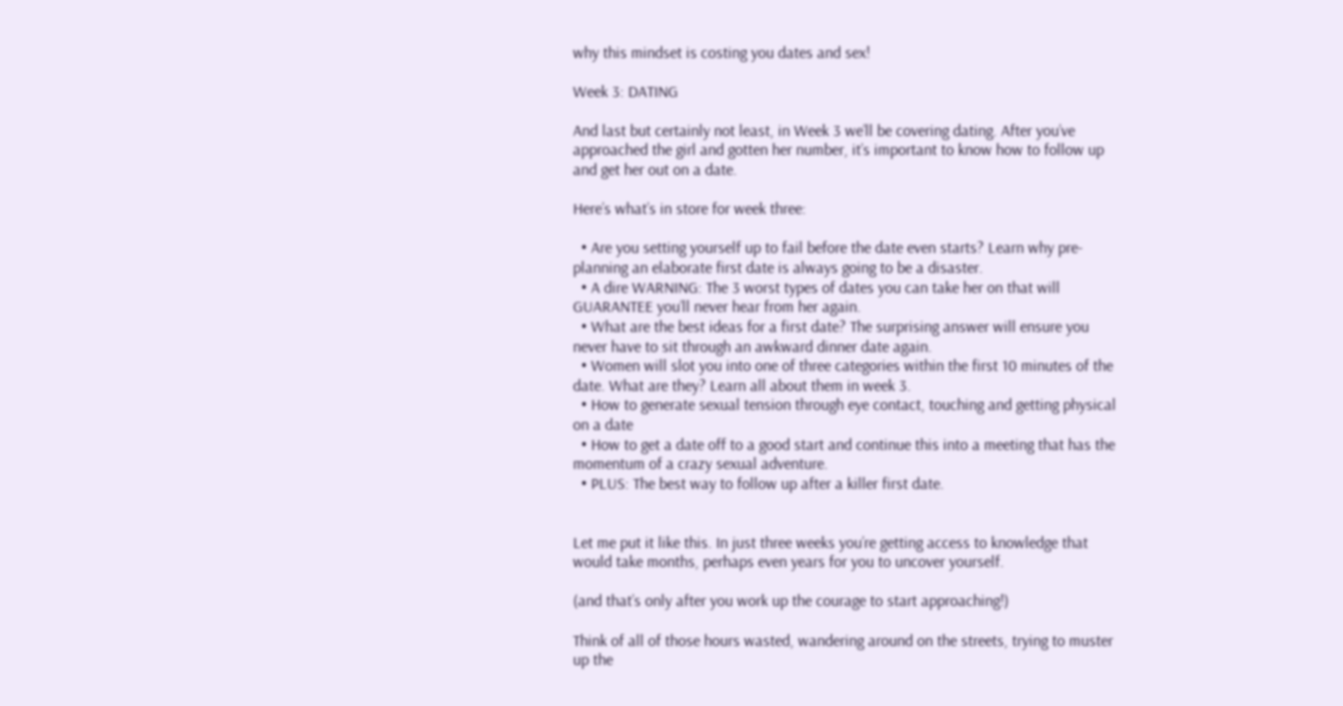why this mindset is costing you dates and sex!

Week 3: DATING

And last but certainly not least, in Week 3 we’ll be covering dating. After you’ve approached the girl and gotten her number, it’s important to know how to follow up and get her out on a date.

Here’s what’s in store for week three:

  • Are you setting yourself up to fail before the date even starts? Learn why pre-planning an elaborate first date is always going to be a disaster.
  • A dire WARNING: The 3 worst types of dates you can take her on that will GUARANTEE you’ll never hear from her again.
  • What are the best ideas for a first date? The surprising answer will ensure you never have to sit through an awkward dinner date again.
  • Women will slot you into one of three categories within the first 10 minutes of the date. What are they? Learn all about them in week 3.
  • How to generate sexual tension through eye contact, touching and getting physical on a date
  • How to get a date off to a good start and continue this into a meeting that has the momentum of a crazy sexual adventure.
  • PLUS: The best way to follow up after a killer first date.


Let me put it like this. In just three weeks you’re getting access to knowledge that would take months, perhaps even years for you to uncover yourself.

(and that’s only after you work up the courage to start approaching!)

Think of all of those hours wasted, wandering around on the streets, trying to muster up the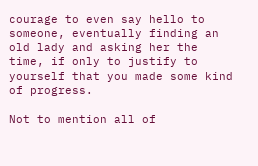courage to even say hello to someone, eventually finding an old lady and asking her the time, if only to justify to yourself that you made some kind of progress.

Not to mention all of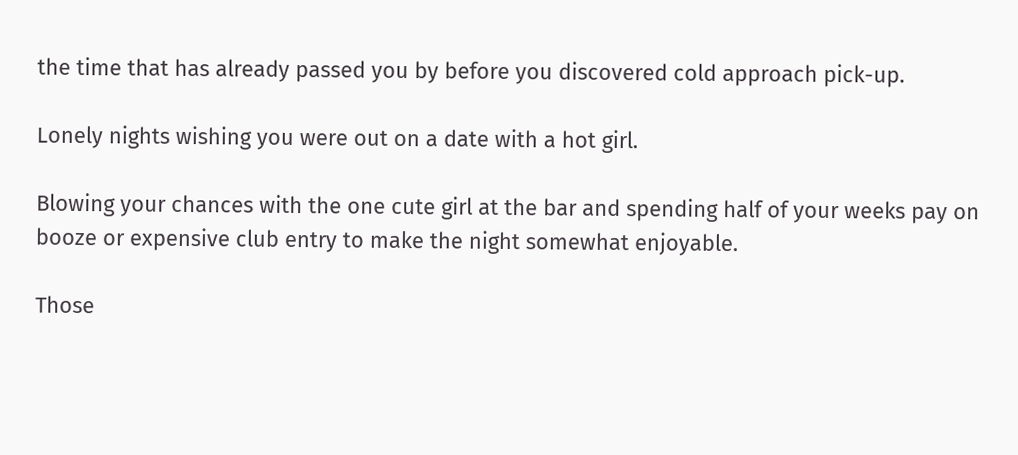the time that has already passed you by before you discovered cold approach pick-up.

Lonely nights wishing you were out on a date with a hot girl.

Blowing your chances with the one cute girl at the bar and spending half of your weeks pay on booze or expensive club entry to make the night somewhat enjoyable.

Those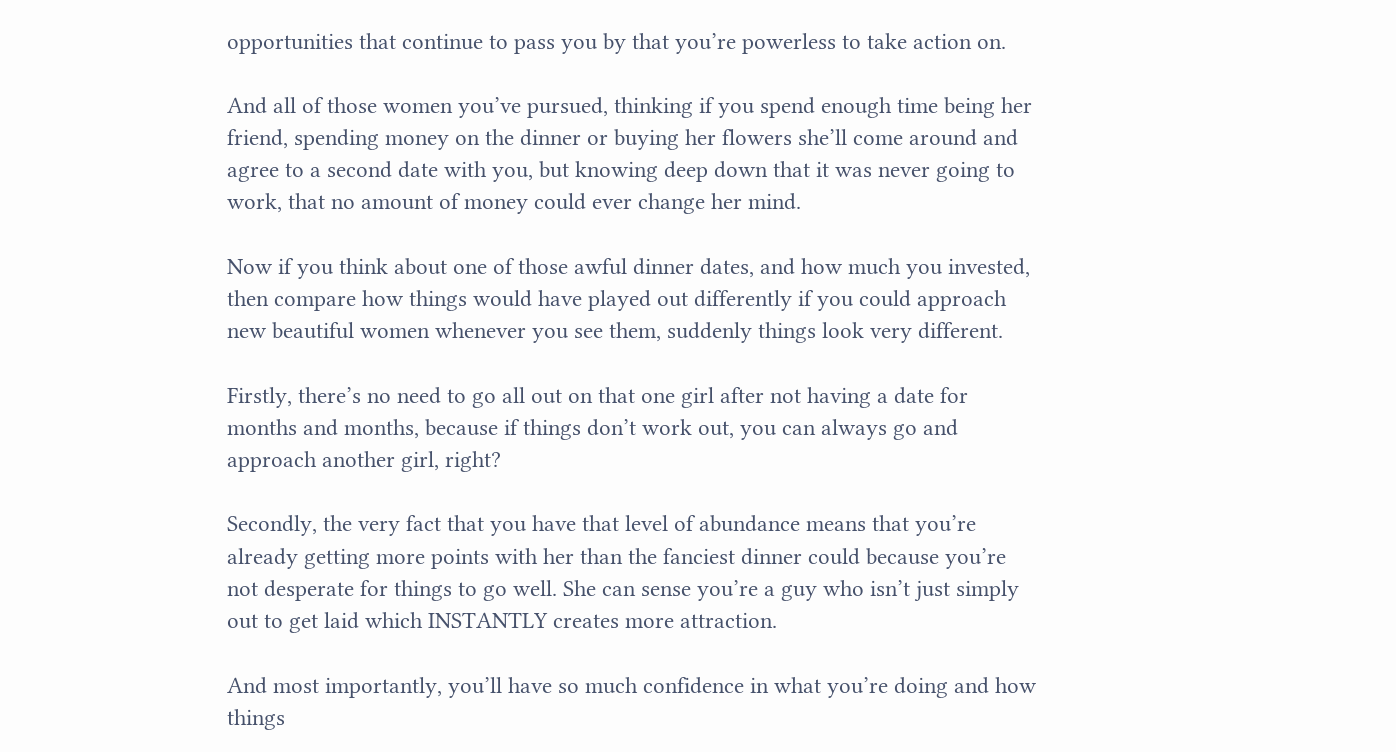opportunities that continue to pass you by that you’re powerless to take action on.

And all of those women you’ve pursued, thinking if you spend enough time being her friend, spending money on the dinner or buying her flowers she’ll come around and agree to a second date with you, but knowing deep down that it was never going to work, that no amount of money could ever change her mind.

Now if you think about one of those awful dinner dates, and how much you invested, then compare how things would have played out differently if you could approach new beautiful women whenever you see them, suddenly things look very different.

Firstly, there’s no need to go all out on that one girl after not having a date for months and months, because if things don’t work out, you can always go and approach another girl, right?

Secondly, the very fact that you have that level of abundance means that you’re already getting more points with her than the fanciest dinner could because you’re not desperate for things to go well. She can sense you’re a guy who isn’t just simply out to get laid which INSTANTLY creates more attraction.

And most importantly, you’ll have so much confidence in what you’re doing and how things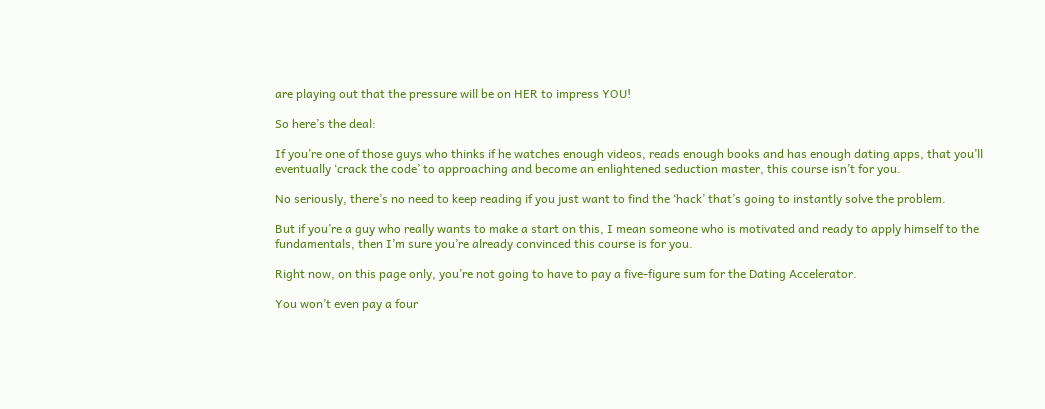are playing out that the pressure will be on HER to impress YOU!

So here’s the deal:

If you’re one of those guys who thinks if he watches enough videos, reads enough books and has enough dating apps, that you’ll eventually ‘crack the code’ to approaching and become an enlightened seduction master, this course isn’t for you.

No seriously, there’s no need to keep reading if you just want to find the ‘hack’ that’s going to instantly solve the problem.

But if you’re a guy who really wants to make a start on this, I mean someone who is motivated and ready to apply himself to the fundamentals, then I’m sure you’re already convinced this course is for you.

Right now, on this page only, you’re not going to have to pay a five-figure sum for the Dating Accelerator.

You won’t even pay a four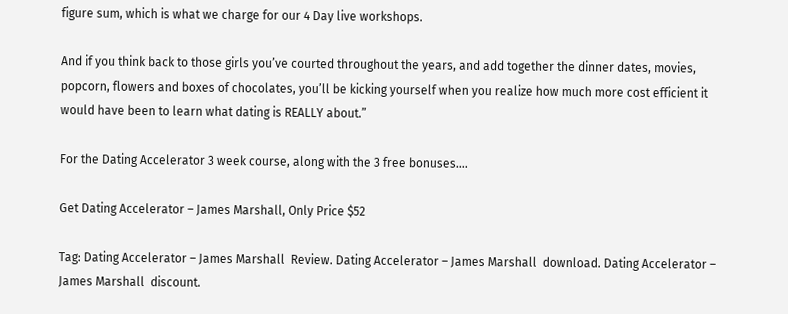figure sum, which is what we charge for our 4 Day live workshops.

And if you think back to those girls you’ve courted throughout the years, and add together the dinner dates, movies, popcorn, flowers and boxes of chocolates, you’ll be kicking yourself when you realize how much more cost efficient it would have been to learn what dating is REALLY about.”

For the Dating Accelerator 3 week course, along with the 3 free bonuses….

Get Dating Accelerator – James Marshall, Only Price $52

Tag: Dating Accelerator – James Marshall  Review. Dating Accelerator – James Marshall  download. Dating Accelerator – James Marshall  discount.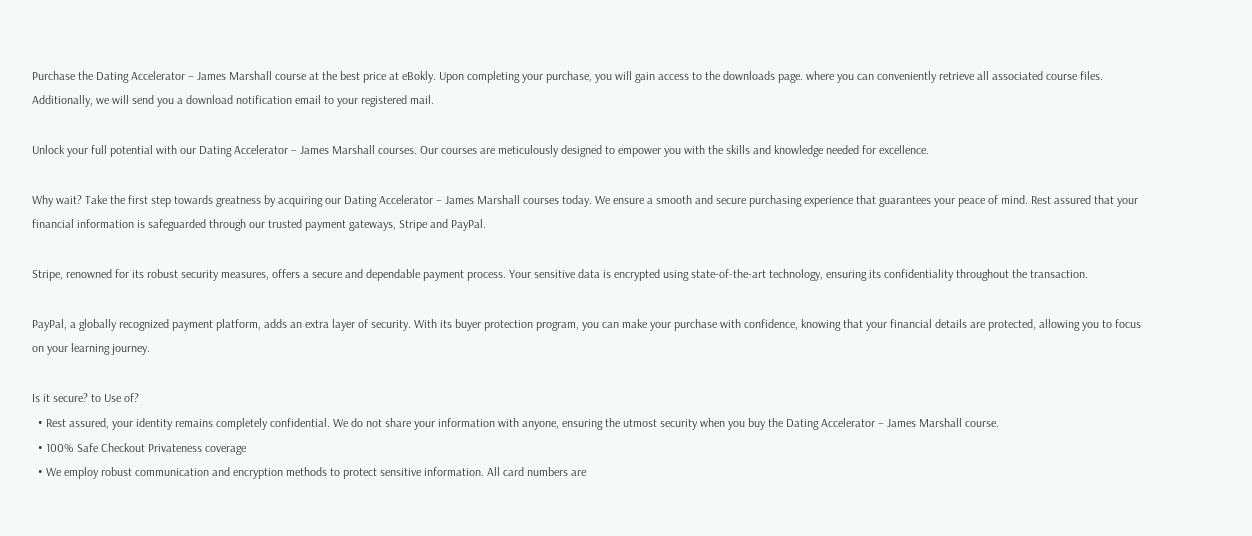Purchase the Dating Accelerator – James Marshall course at the best price at eBokly. Upon completing your purchase, you will gain access to the downloads page. where you can conveniently retrieve all associated course files. Additionally, we will send you a download notification email to your registered mail.

Unlock your full potential with our Dating Accelerator – James Marshall courses. Our courses are meticulously designed to empower you with the skills and knowledge needed for excellence.

Why wait? Take the first step towards greatness by acquiring our Dating Accelerator – James Marshall courses today. We ensure a smooth and secure purchasing experience that guarantees your peace of mind. Rest assured that your financial information is safeguarded through our trusted payment gateways, Stripe and PayPal.

Stripe, renowned for its robust security measures, offers a secure and dependable payment process. Your sensitive data is encrypted using state-of-the-art technology, ensuring its confidentiality throughout the transaction.

PayPal, a globally recognized payment platform, adds an extra layer of security. With its buyer protection program, you can make your purchase with confidence, knowing that your financial details are protected, allowing you to focus on your learning journey.

Is it secure? to Use of?
  • Rest assured, your identity remains completely confidential. We do not share your information with anyone, ensuring the utmost security when you buy the Dating Accelerator – James Marshall course.
  • 100% Safe Checkout Privateness coverage
  • We employ robust communication and encryption methods to protect sensitive information. All card numbers are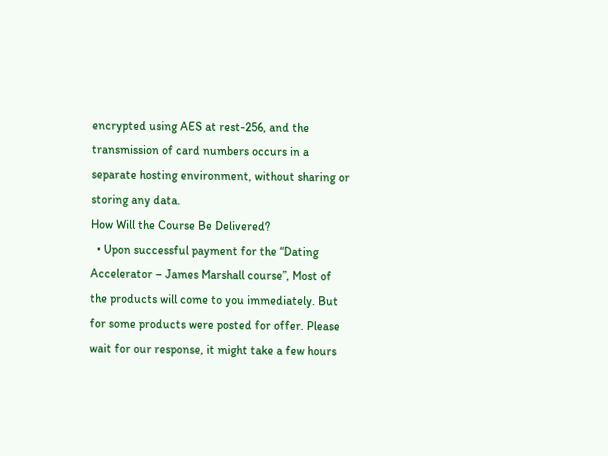encrypted using AES at rest-256, and the transmission of card numbers occurs in a separate hosting environment, without sharing or storing any data.
How Will the Course Be Delivered?
  • Upon successful payment for the “Dating Accelerator – James Marshall course”, Most of the products will come to you immediately. But for some products were posted for offer. Please wait for our response, it might take a few hours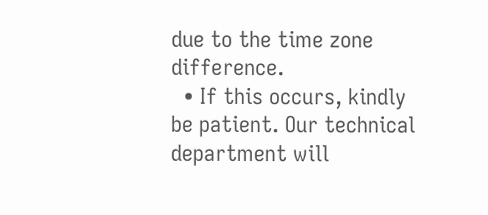due to the time zone difference.
  • If this occurs, kindly be patient. Our technical department will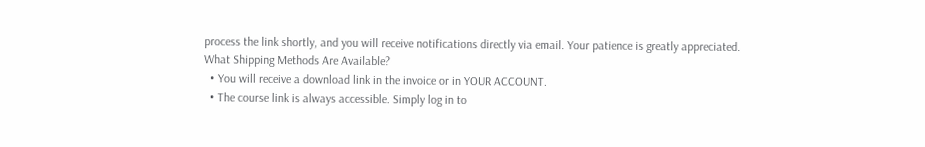process the link shortly, and you will receive notifications directly via email. Your patience is greatly appreciated.
What Shipping Methods Are Available?
  • You will receive a download link in the invoice or in YOUR ACCOUNT.
  • The course link is always accessible. Simply log in to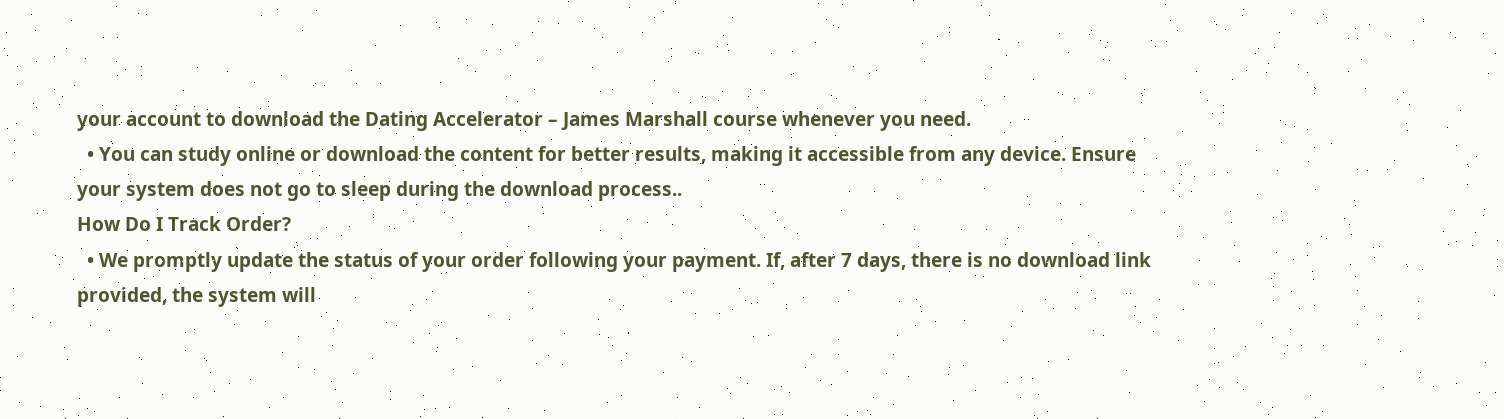your account to download the Dating Accelerator – James Marshall course whenever you need.
  • You can study online or download the content for better results, making it accessible from any device. Ensure your system does not go to sleep during the download process..
How Do I Track Order?
  • We promptly update the status of your order following your payment. If, after 7 days, there is no download link provided, the system will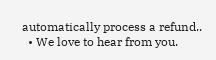automatically process a refund..
  • We love to hear from you.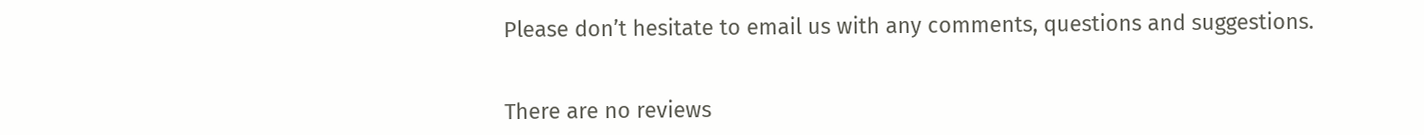Please don’t hesitate to email us with any comments, questions and suggestions.


There are no reviews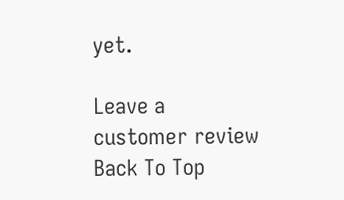yet.

Leave a customer review
Back To Top